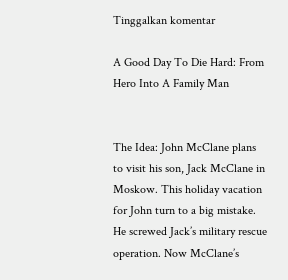Tinggalkan komentar

A Good Day To Die Hard: From Hero Into A Family Man


The Idea: John McClane plans to visit his son, Jack McClane in Moskow. This holiday vacation for John turn to a big mistake. He screwed Jack’s military rescue operation. Now McClane’s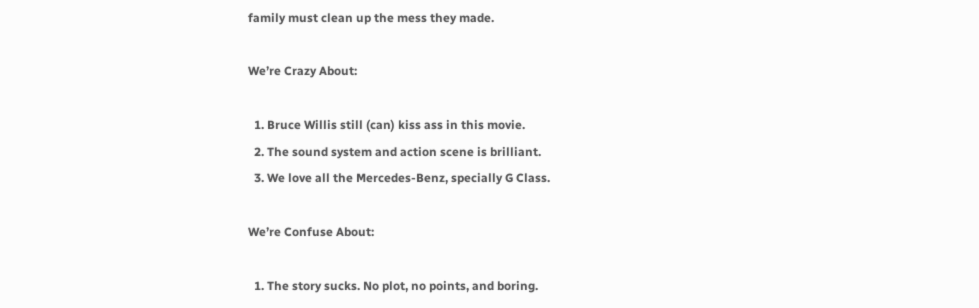family must clean up the mess they made.

We’re Crazy About:

  1. Bruce Willis still (can) kiss ass in this movie.
  2. The sound system and action scene is brilliant.
  3. We love all the Mercedes-Benz, specially G Class.

We’re Confuse About:

  1. The story sucks. No plot, no points, and boring.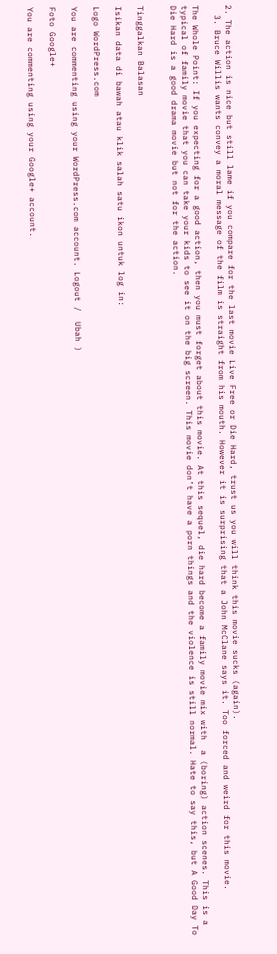2. The action is nice but still lame if you compare for the last movie Live Free or Die Hard, trust us you will think this movie sucks (again).
  3. Bruce Willis wants convey a moral message of the film is straight from his mouth. However it is surprising that a John McClane says it. Too forced and weird for this movie.

The Whole Point: If you expecting for a good action, then you must forget about this movie. At this sequel, die hard become a family movie mix with  a (boring) action scenes. This is a typical of family movie that you can take your kids to see it on the big screen. This movie don’t have a porn things and the violence is still normal. Hate to say this, but A Good Day To Die Hard is a good drama movie but not for the action.


Tinggalkan Balasan

Isikan data di bawah atau klik salah satu ikon untuk log in:

Logo WordPress.com

You are commenting using your WordPress.com account. Logout /  Ubah )

Foto Google+

You are commenting using your Google+ account.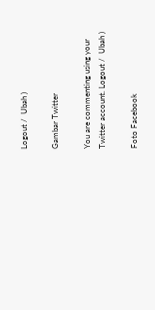Logout /  Ubah )

Gambar Twitter

You are commenting using your Twitter account. Logout /  Ubah )

Foto Facebook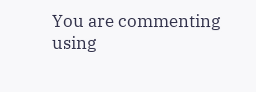You are commenting using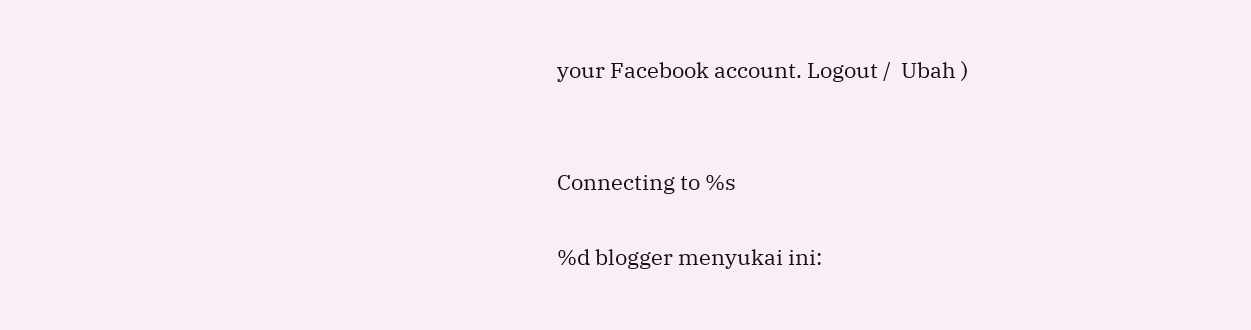your Facebook account. Logout /  Ubah )


Connecting to %s

%d blogger menyukai ini: